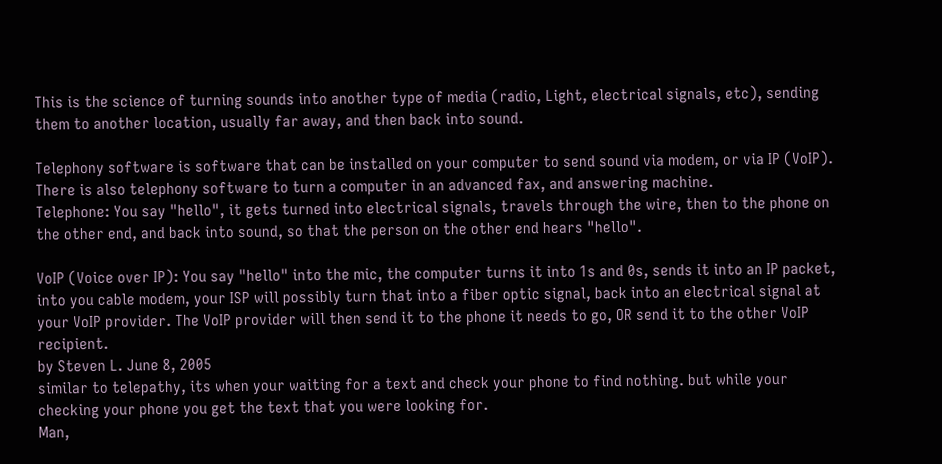This is the science of turning sounds into another type of media (radio, Light, electrical signals, etc), sending them to another location, usually far away, and then back into sound.

Telephony software is software that can be installed on your computer to send sound via modem, or via IP (VoIP). There is also telephony software to turn a computer in an advanced fax, and answering machine.
Telephone: You say "hello", it gets turned into electrical signals, travels through the wire, then to the phone on the other end, and back into sound, so that the person on the other end hears "hello".

VoIP (Voice over IP): You say "hello" into the mic, the computer turns it into 1s and 0s, sends it into an IP packet, into you cable modem, your ISP will possibly turn that into a fiber optic signal, back into an electrical signal at your VoIP provider. The VoIP provider will then send it to the phone it needs to go, OR send it to the other VoIP recipient.
by Steven L. June 8, 2005
similar to telepathy, its when your waiting for a text and check your phone to find nothing. but while your checking your phone you get the text that you were looking for.
Man,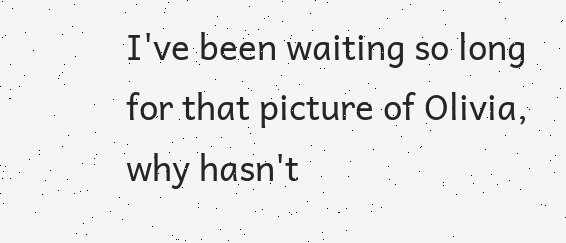I've been waiting so long for that picture of Olivia, why hasn't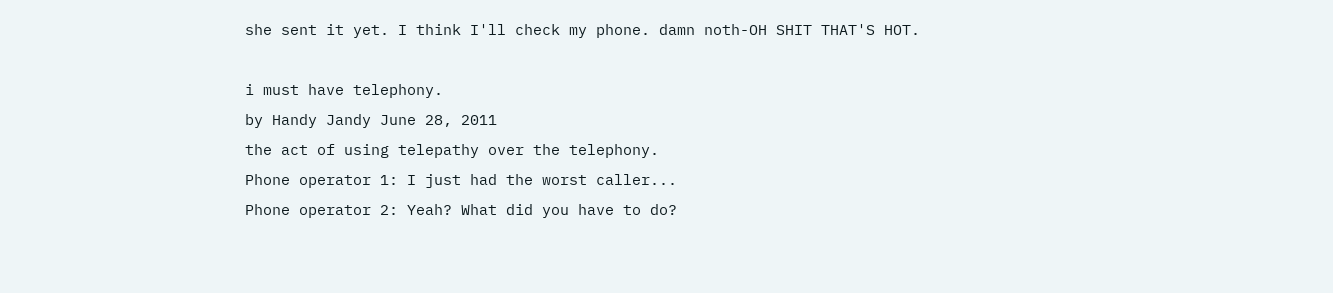she sent it yet. I think I'll check my phone. damn noth-OH SHIT THAT'S HOT.

i must have telephony.
by Handy Jandy June 28, 2011
the act of using telepathy over the telephony.
Phone operator 1: I just had the worst caller...
Phone operator 2: Yeah? What did you have to do?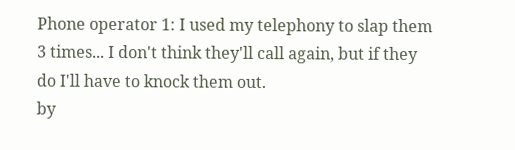Phone operator 1: I used my telephony to slap them 3 times... I don't think they'll call again, but if they do I'll have to knock them out.
by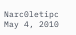Narc0letipc May 4, 2010